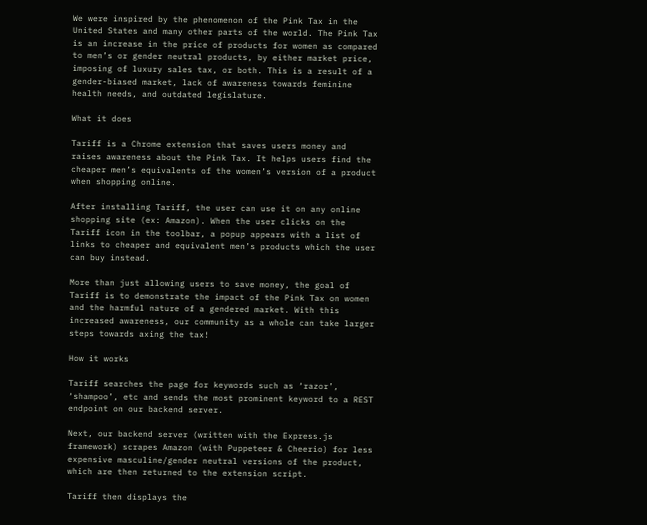We were inspired by the phenomenon of the Pink Tax in the United States and many other parts of the world. The Pink Tax is an increase in the price of products for women as compared to men’s or gender neutral products, by either market price, imposing of luxury sales tax, or both. This is a result of a gender-biased market, lack of awareness towards feminine health needs, and outdated legislature.

What it does

Tariff is a Chrome extension that saves users money and raises awareness about the Pink Tax. It helps users find the cheaper men’s equivalents of the women’s version of a product when shopping online.

After installing Tariff, the user can use it on any online shopping site (ex: Amazon). When the user clicks on the Tariff icon in the toolbar, a popup appears with a list of links to cheaper and equivalent men’s products which the user can buy instead.

More than just allowing users to save money, the goal of Tariff is to demonstrate the impact of the Pink Tax on women and the harmful nature of a gendered market. With this increased awareness, our community as a whole can take larger steps towards axing the tax!

How it works

Tariff searches the page for keywords such as ‘razor’, ‘shampoo’, etc and sends the most prominent keyword to a REST endpoint on our backend server.

Next, our backend server (written with the Express.js framework) scrapes Amazon (with Puppeteer & Cheerio) for less expensive masculine/gender neutral versions of the product, which are then returned to the extension script.

Tariff then displays the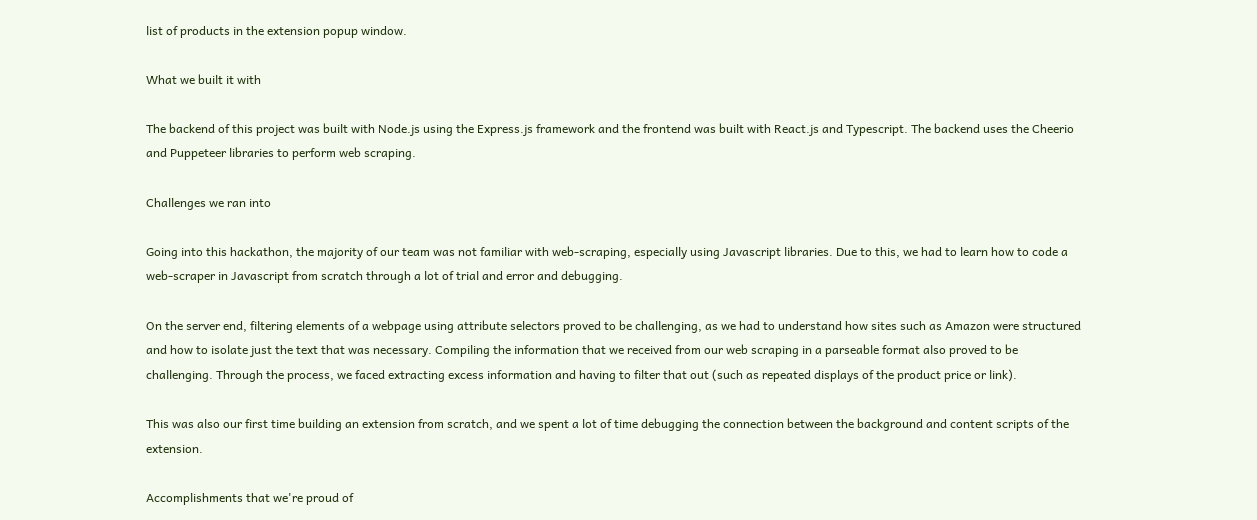list of products in the extension popup window.

What we built it with

The backend of this project was built with Node.js using the Express.js framework and the frontend was built with React.js and Typescript. The backend uses the Cheerio and Puppeteer libraries to perform web scraping.

Challenges we ran into

Going into this hackathon, the majority of our team was not familiar with web-scraping, especially using Javascript libraries. Due to this, we had to learn how to code a web-scraper in Javascript from scratch through a lot of trial and error and debugging.

On the server end, filtering elements of a webpage using attribute selectors proved to be challenging, as we had to understand how sites such as Amazon were structured and how to isolate just the text that was necessary. Compiling the information that we received from our web scraping in a parseable format also proved to be challenging. Through the process, we faced extracting excess information and having to filter that out (such as repeated displays of the product price or link).

This was also our first time building an extension from scratch, and we spent a lot of time debugging the connection between the background and content scripts of the extension.

Accomplishments that we're proud of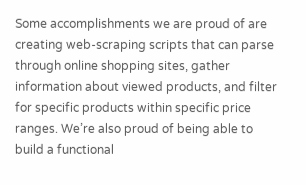Some accomplishments we are proud of are creating web-scraping scripts that can parse through online shopping sites, gather information about viewed products, and filter for specific products within specific price ranges. We’re also proud of being able to build a functional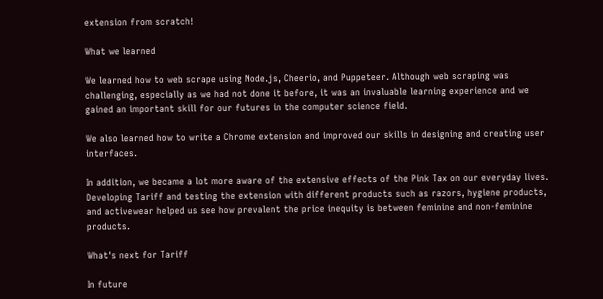extension from scratch!

What we learned

We learned how to web scrape using Node.js, Cheerio, and Puppeteer. Although web scraping was challenging, especially as we had not done it before, it was an invaluable learning experience and we gained an important skill for our futures in the computer science field.

We also learned how to write a Chrome extension and improved our skills in designing and creating user interfaces.

In addition, we became a lot more aware of the extensive effects of the Pink Tax on our everyday lives. Developing Tariff and testing the extension with different products such as razors, hygiene products, and activewear helped us see how prevalent the price inequity is between feminine and non-feminine products.

What's next for Tariff

In future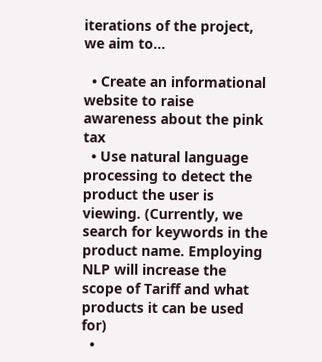iterations of the project, we aim to...

  • Create an informational website to raise awareness about the pink tax
  • Use natural language processing to detect the product the user is viewing. (Currently, we search for keywords in the product name. Employing NLP will increase the scope of Tariff and what products it can be used for)
  •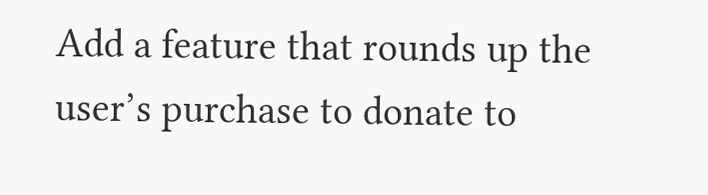Add a feature that rounds up the user’s purchase to donate to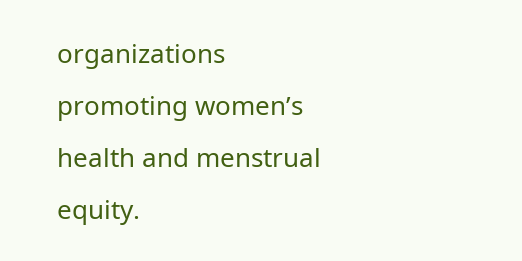organizations promoting women’s health and menstrual equity.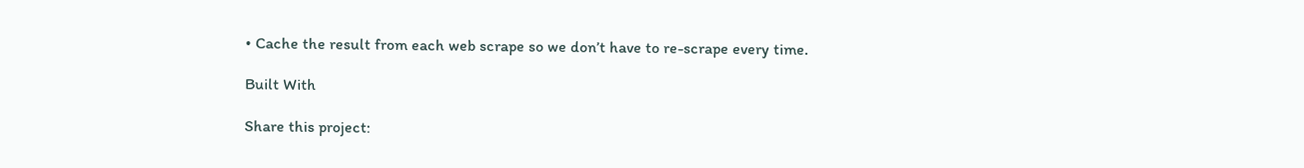• Cache the result from each web scrape so we don’t have to re-scrape every time.

Built With

Share this project: